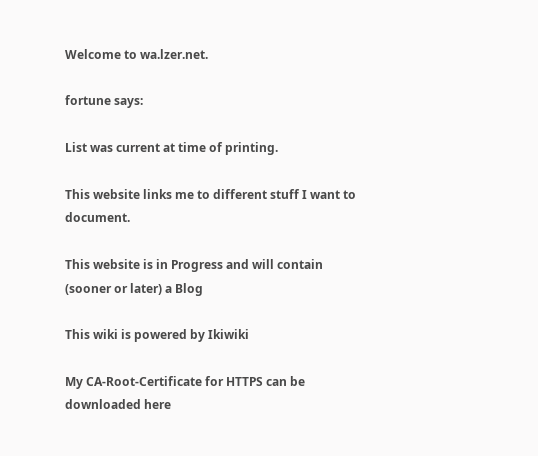Welcome to wa.lzer.net.

fortune says:

List was current at time of printing.

This website links me to different stuff I want to document.

This website is in Progress and will contain (sooner or later) a Blog

This wiki is powered by Ikiwiki

My CA-Root-Certificate for HTTPS can be downloaded here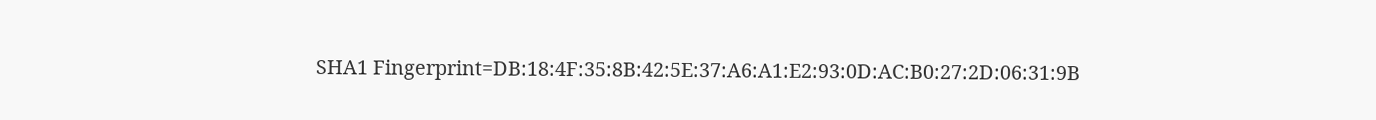SHA1 Fingerprint=DB:18:4F:35:8B:42:5E:37:A6:A1:E2:93:0D:AC:B0:27:2D:06:31:9B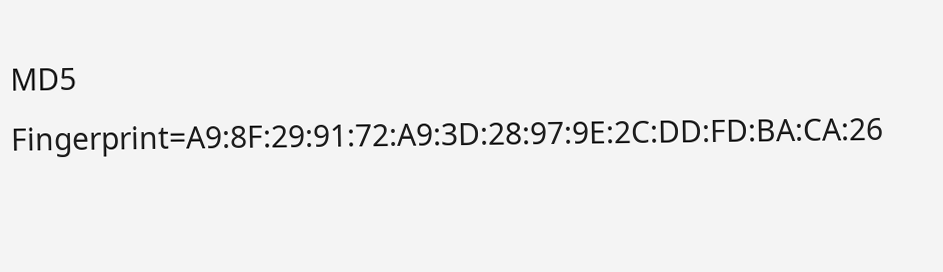MD5 Fingerprint=A9:8F:29:91:72:A9:3D:28:97:9E:2C:DD:FD:BA:CA:26